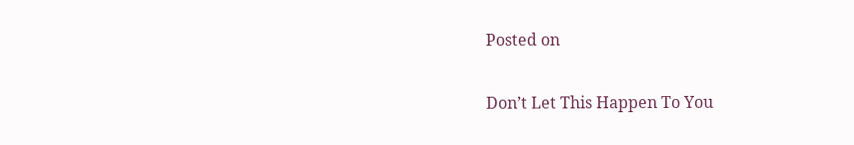Posted on

Don’t Let This Happen To You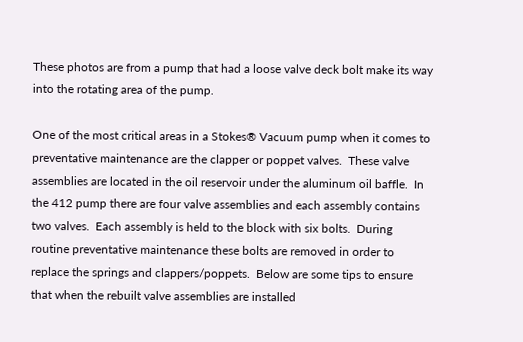These photos are from a pump that had a loose valve deck bolt make its way into the rotating area of the pump.

One of the most critical areas in a Stokes® Vacuum pump when it comes to preventative maintenance are the clapper or poppet valves.  These valve assemblies are located in the oil reservoir under the aluminum oil baffle.  In the 412 pump there are four valve assemblies and each assembly contains two valves.  Each assembly is held to the block with six bolts.  During routine preventative maintenance these bolts are removed in order to replace the springs and clappers/poppets.  Below are some tips to ensure that when the rebuilt valve assemblies are installed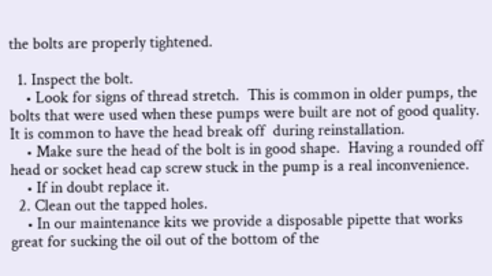the bolts are properly tightened.

  1. Inspect the bolt.
    • Look for signs of thread stretch.  This is common in older pumps, the bolts that were used when these pumps were built are not of good quality.  It is common to have the head break off  during reinstallation.
    • Make sure the head of the bolt is in good shape.  Having a rounded off head or socket head cap screw stuck in the pump is a real inconvenience.
    • If in doubt replace it.
  2. Clean out the tapped holes.
    • In our maintenance kits we provide a disposable pipette that works great for sucking the oil out of the bottom of the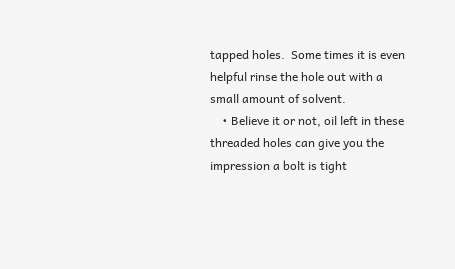tapped holes.  Some times it is even helpful rinse the hole out with a small amount of solvent.
    • Believe it or not, oil left in these threaded holes can give you the impression a bolt is tight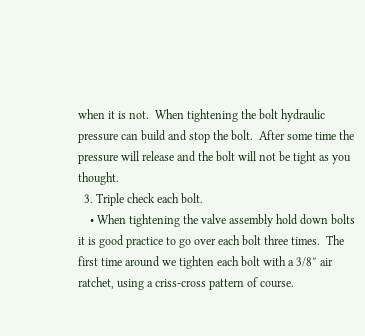when it is not.  When tightening the bolt hydraulic pressure can build and stop the bolt.  After some time the pressure will release and the bolt will not be tight as you thought.
  3. Triple check each bolt.
    • When tightening the valve assembly hold down bolts it is good practice to go over each bolt three times.  The first time around we tighten each bolt with a 3/8″ air ratchet, using a criss-cross pattern of course.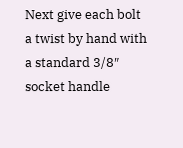Next give each bolt a twist by hand with a standard 3/8″ socket handle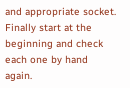and appropriate socket.  Finally start at the beginning and check each one by hand again.